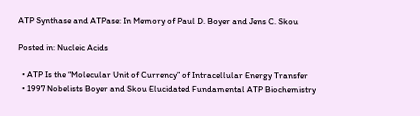ATP Synthase and ATPase: In Memory of Paul D. Boyer and Jens C. Skou

Posted in: Nucleic Acids

  • ATP Is the “Molecular Unit of Currency” of Intracellular Energy Transfer
  • 1997 Nobelists Boyer and Skou Elucidated Fundamental ATP Biochemistry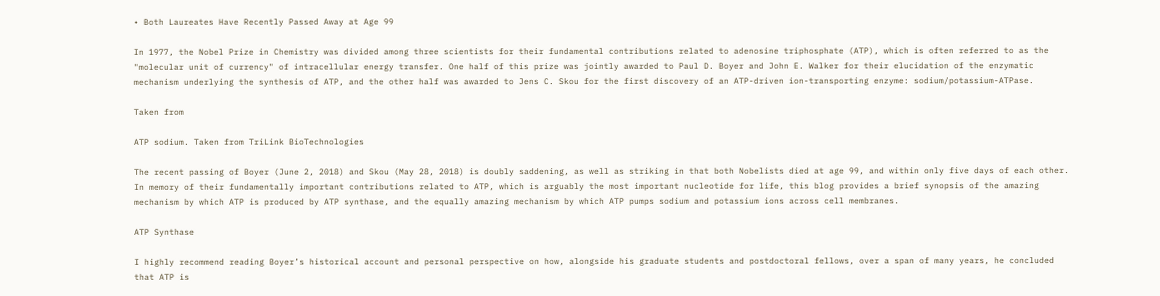• Both Laureates Have Recently Passed Away at Age 99

In 1977, the Nobel Prize in Chemistry was divided among three scientists for their fundamental contributions related to adenosine triphosphate (ATP), which is often referred to as the "molecular unit of currency" of intracellular energy transfer. One half of this prize was jointly awarded to Paul D. Boyer and John E. Walker for their elucidation of the enzymatic mechanism underlying the synthesis of ATP, and the other half was awarded to Jens C. Skou for the first discovery of an ATP-driven ion-transporting enzyme: sodium/potassium-ATPase.

Taken from

ATP sodium. Taken from TriLink BioTechnologies

The recent passing of Boyer (June 2, 2018) and Skou (May 28, 2018) is doubly saddening, as well as striking in that both Nobelists died at age 99, and within only five days of each other. In memory of their fundamentally important contributions related to ATP, which is arguably the most important nucleotide for life, this blog provides a brief synopsis of the amazing mechanism by which ATP is produced by ATP synthase, and the equally amazing mechanism by which ATP pumps sodium and potassium ions across cell membranes.

ATP Synthase

I highly recommend reading Boyer’s historical account and personal perspective on how, alongside his graduate students and postdoctoral fellows, over a span of many years, he concluded that ATP is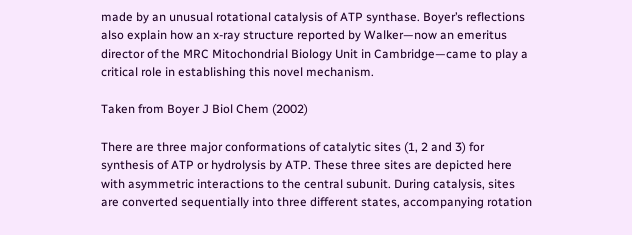made by an unusual rotational catalysis of ATP synthase. Boyer’s reflections also explain how an x-ray structure reported by Walker—now an emeritus director of the MRC Mitochondrial Biology Unit in Cambridge—came to play a critical role in establishing this novel mechanism.

Taken from Boyer J Biol Chem (2002)

There are three major conformations of catalytic sites (1, 2 and 3) for synthesis of ATP or hydrolysis by ATP. These three sites are depicted here with asymmetric interactions to the central subunit. During catalysis, sites are converted sequentially into three different states, accompanying rotation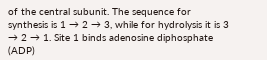of the central subunit. The sequence for synthesis is 1 → 2 → 3, while for hydrolysis it is 3 → 2 → 1. Site 1 binds adenosine diphosphate (ADP)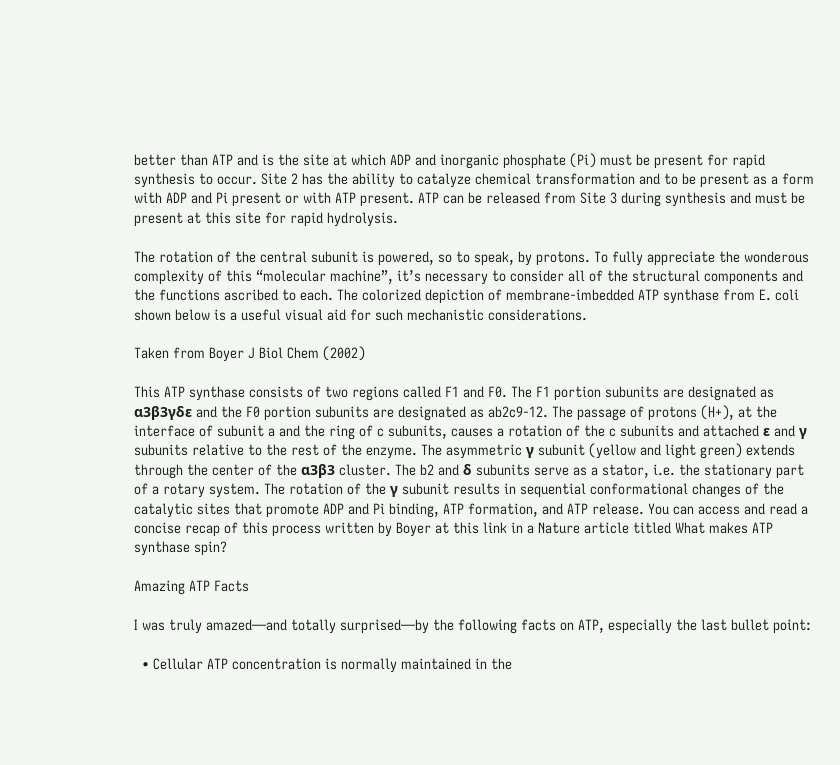better than ATP and is the site at which ADP and inorganic phosphate (Pi) must be present for rapid synthesis to occur. Site 2 has the ability to catalyze chemical transformation and to be present as a form with ADP and Pi present or with ATP present. ATP can be released from Site 3 during synthesis and must be present at this site for rapid hydrolysis.

The rotation of the central subunit is powered, so to speak, by protons. To fully appreciate the wonderous complexity of this “molecular machine”, it’s necessary to consider all of the structural components and the functions ascribed to each. The colorized depiction of membrane-imbedded ATP synthase from E. coli shown below is a useful visual aid for such mechanistic considerations.

Taken from Boyer J Biol Chem (2002)

This ATP synthase consists of two regions called F1 and F0. The F1 portion subunits are designated as α3β3γδε and the F0 portion subunits are designated as ab2c9-12. The passage of protons (H+), at the interface of subunit a and the ring of c subunits, causes a rotation of the c subunits and attached ε and γ subunits relative to the rest of the enzyme. The asymmetric γ subunit (yellow and light green) extends through the center of the α3β3 cluster. The b2 and δ subunits serve as a stator, i.e. the stationary part of a rotary system. The rotation of the γ subunit results in sequential conformational changes of the catalytic sites that promote ADP and Pi binding, ATP formation, and ATP release. You can access and read a concise recap of this process written by Boyer at this link in a Nature article titled What makes ATP synthase spin?

Amazing ATP Facts

I was truly amazed—and totally surprised—by the following facts on ATP, especially the last bullet point:

  • Cellular ATP concentration is normally maintained in the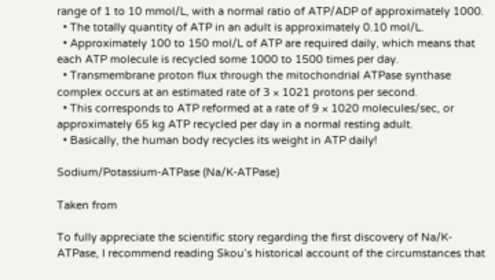range of 1 to 10 mmol/L, with a normal ratio of ATP/ADP of approximately 1000.
  • The totally quantity of ATP in an adult is approximately 0.10 mol/L.
  • Approximately 100 to 150 mol/L of ATP are required daily, which means that each ATP molecule is recycled some 1000 to 1500 times per day.
  • Transmembrane proton flux through the mitochondrial ATPase synthase complex occurs at an estimated rate of 3 × 1021 protons per second.
  • This corresponds to ATP reformed at a rate of 9 × 1020 molecules/sec, or approximately 65 kg ATP recycled per day in a normal resting adult.
  • Basically, the human body recycles its weight in ATP daily!

Sodium/Potassium-ATPase (Na/K-ATPase)

Taken from

To fully appreciate the scientific story regarding the first discovery of Na/K-ATPase, I recommend reading Skou’s historical account of the circumstances that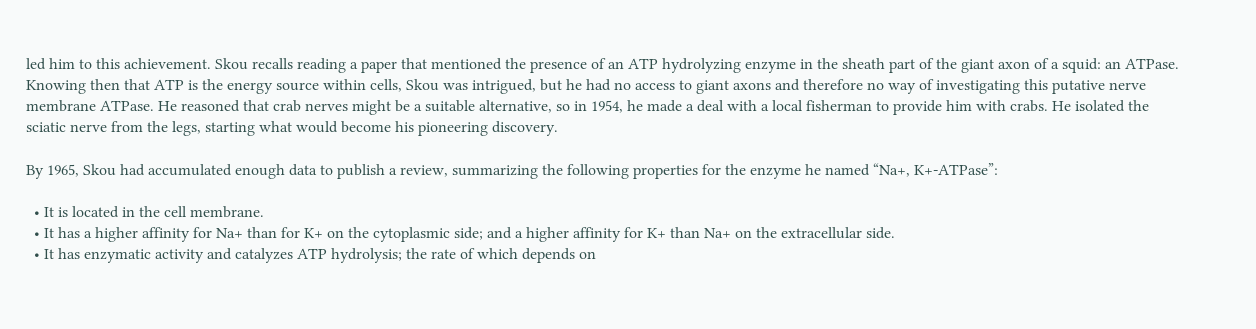led him to this achievement. Skou recalls reading a paper that mentioned the presence of an ATP hydrolyzing enzyme in the sheath part of the giant axon of a squid: an ATPase. Knowing then that ATP is the energy source within cells, Skou was intrigued, but he had no access to giant axons and therefore no way of investigating this putative nerve membrane ATPase. He reasoned that crab nerves might be a suitable alternative, so in 1954, he made a deal with a local fisherman to provide him with crabs. He isolated the sciatic nerve from the legs, starting what would become his pioneering discovery.

By 1965, Skou had accumulated enough data to publish a review, summarizing the following properties for the enzyme he named “Na+, K+-ATPase”:

  • It is located in the cell membrane.
  • It has a higher affinity for Na+ than for K+ on the cytoplasmic side; and a higher affinity for K+ than Na+ on the extracellular side.
  • It has enzymatic activity and catalyzes ATP hydrolysis; the rate of which depends on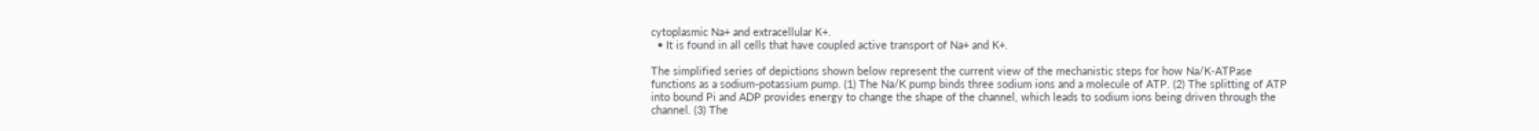cytoplasmic Na+ and extracellular K+.
  • It is found in all cells that have coupled active transport of Na+ and K+.

The simplified series of depictions shown below represent the current view of the mechanistic steps for how Na/K-ATPase functions as a sodium-potassium pump. (1) The Na/K pump binds three sodium ions and a molecule of ATP. (2) The splitting of ATP into bound Pi and ADP provides energy to change the shape of the channel, which leads to sodium ions being driven through the channel. (3) The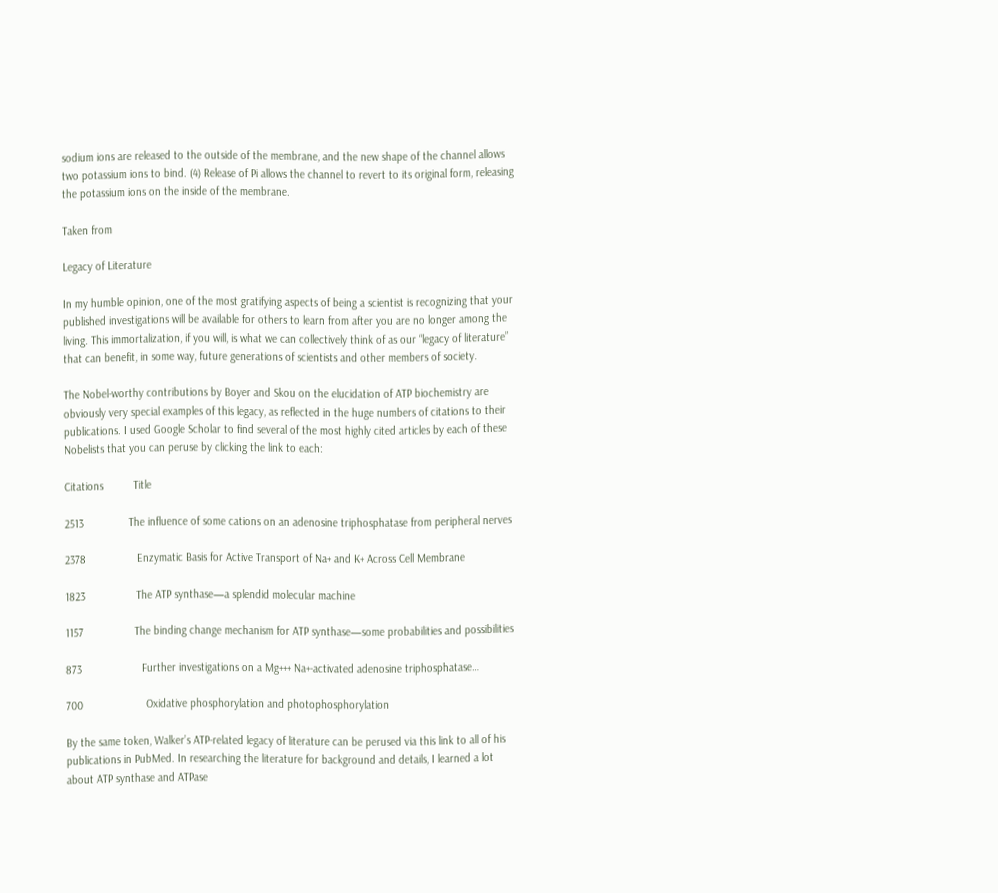sodium ions are released to the outside of the membrane, and the new shape of the channel allows two potassium ions to bind. (4) Release of Pi allows the channel to revert to its original form, releasing the potassium ions on the inside of the membrane.

Taken from

Legacy of Literature

In my humble opinion, one of the most gratifying aspects of being a scientist is recognizing that your published investigations will be available for others to learn from after you are no longer among the living. This immortalization, if you will, is what we can collectively think of as our “legacy of literature” that can benefit, in some way, future generations of scientists and other members of society.

The Nobel-worthy contributions by Boyer and Skou on the elucidation of ATP biochemistry are obviously very special examples of this legacy, as reflected in the huge numbers of citations to their publications. I used Google Scholar to find several of the most highly cited articles by each of these Nobelists that you can peruse by clicking the link to each:

Citations          Title

2513               The influence of some cations on an adenosine triphosphatase from peripheral nerves

2378                 Enzymatic Basis for Active Transport of Na+ and K+ Across Cell Membrane

1823                 The ATP synthase—a splendid molecular machine

1157                 The binding change mechanism for ATP synthase—some probabilities and possibilities

873                    Further investigations on a Mg+++ Na+-activated adenosine triphosphatase…

700                     Oxidative phosphorylation and photophosphorylation

By the same token, Walker’s ATP-related legacy of literature can be perused via this link to all of his publications in PubMed. In researching the literature for background and details, I learned a lot about ATP synthase and ATPase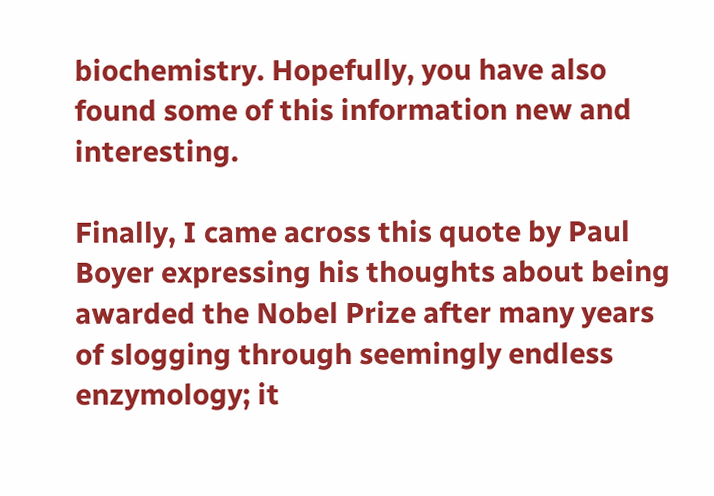biochemistry. Hopefully, you have also found some of this information new and interesting.

Finally, I came across this quote by Paul Boyer expressing his thoughts about being awarded the Nobel Prize after many years of slogging through seemingly endless enzymology; it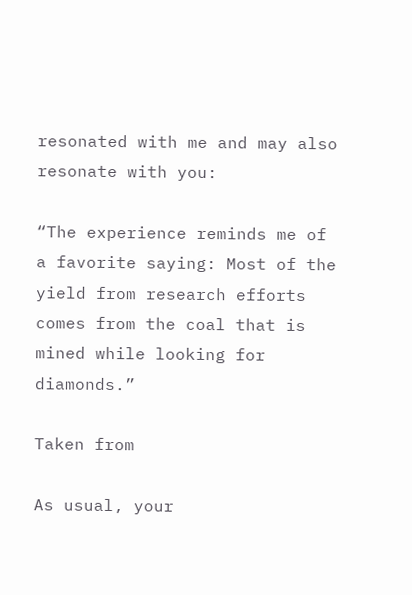resonated with me and may also resonate with you:

“The experience reminds me of a favorite saying: Most of the yield from research efforts comes from the coal that is mined while looking for diamonds.”

Taken from

As usual, your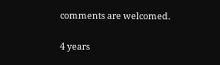comments are welcomed.

4 years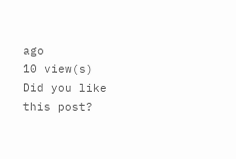ago
10 view(s)
Did you like this post?